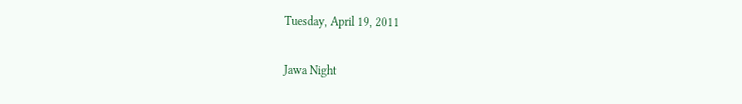Tuesday, April 19, 2011

Jawa Night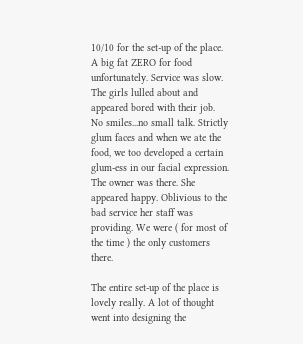10/10 for the set-up of the place. A big fat ZERO for food unfortunately. Service was slow. The girls lulled about and appeared bored with their job. No smiles...no small talk. Strictly glum faces and when we ate the food, we too developed a certain glum-ess in our facial expression. The owner was there. She appeared happy. Oblivious to the bad service her staff was providing. We were ( for most of the time ) the only customers there.

The entire set-up of the place is lovely really. A lot of thought went into designing the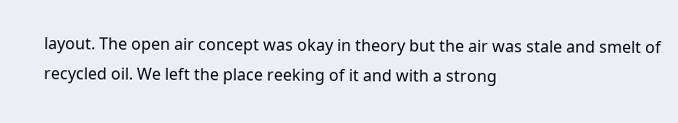layout. The open air concept was okay in theory but the air was stale and smelt of recycled oil. We left the place reeking of it and with a strong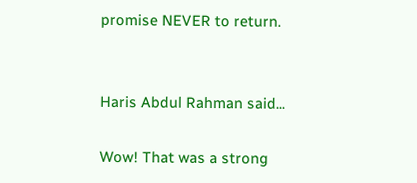promise NEVER to return.


Haris Abdul Rahman said...

Wow! That was a strong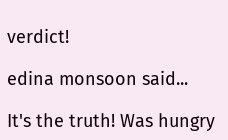verdict!

edina monsoon said...

It's the truth! Was hungry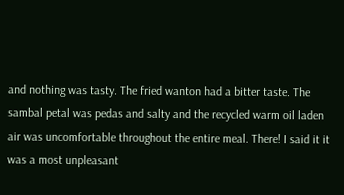and nothing was tasty. The fried wanton had a bitter taste. The sambal petal was pedas and salty and the recycled warm oil laden air was uncomfortable throughout the entire meal. There! I said it it was a most unpleasant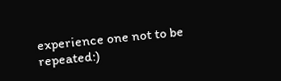experience one not to be repeated:)